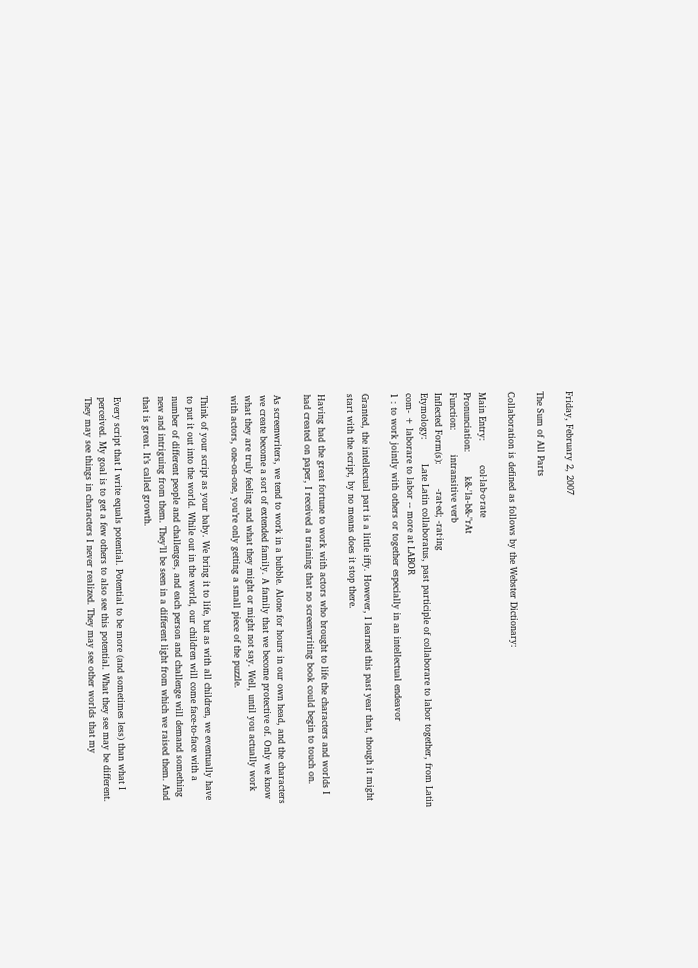Friday, February 2, 2007

The Sum of All Parts

Collaboration is defined as follows by the Webster Dictionary:

Main Entry:        col·lab·o·rate
Pronunciation:        k&-'la-b&-"rAt
Function:        intransitive verb
Inflected Form(s):        -rat·ed; -rat·ing
Etymology:        Late Latin collaboratus, past participle of collaborare to labor together, from Latin com- + laborare to labor -- more at LABOR
1 : to work jointly with others or together especially in an intellectual endeavor

Granted, the intellectual part is a little iffy. However, I learned this past year that, though it might start with the script, by no means does it stop there.

Having had the great fortune to work with actors who brought to life the characters and worlds I had created on paper, I received a training that no screenwriting book could begin to touch on.

As screenwriters, we tend to work in a bubble. Alone for hours in our own head, and the characters we create become a sort of extended family. A family that we become protective of. Only we know what they are truly feeling and what they might or might not say. Well, until you actually work with actors, one-on-one, you’re only getting a small piece of the puzzle.

Think of your script as your baby. We bring it to life, but as with all children, we eventually have to put it out into the world. While out in the world, our children will come face-to-face with a number of different people and challenges, and each person and challenge will demand something new and intriguing from them. They’ll be seen in a different light from which we raised them. And that is great. It’s called growth.

Every script that I write equals potential. Potential to be more (and sometimes less) than what I perceived. My goal is to get a few others to also see this potential. What they see may be different. They may see things in characters I never realized. They may see other worlds that my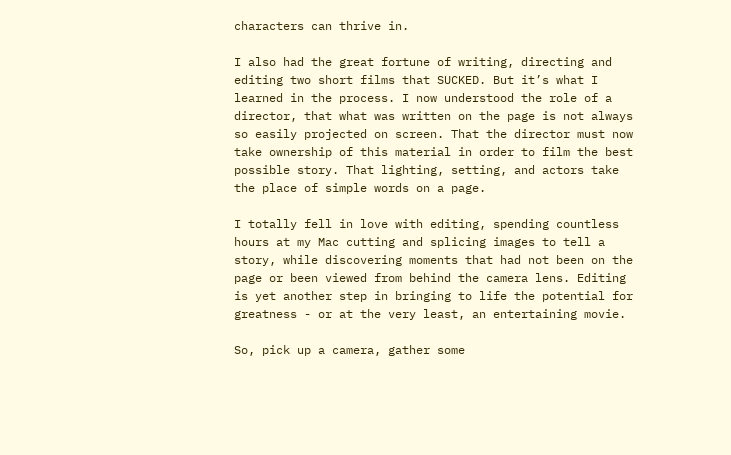characters can thrive in.

I also had the great fortune of writing, directing and editing two short films that SUCKED. But it’s what I learned in the process. I now understood the role of a director, that what was written on the page is not always so easily projected on screen. That the director must now take ownership of this material in order to film the best possible story. That lighting, setting, and actors take the place of simple words on a page.

I totally fell in love with editing, spending countless hours at my Mac cutting and splicing images to tell a story, while discovering moments that had not been on the page or been viewed from behind the camera lens. Editing is yet another step in bringing to life the potential for greatness - or at the very least, an entertaining movie.

So, pick up a camera, gather some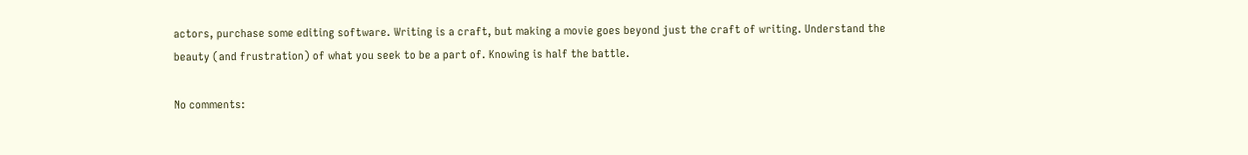actors, purchase some editing software. Writing is a craft, but making a movie goes beyond just the craft of writing. Understand the beauty (and frustration) of what you seek to be a part of. Knowing is half the battle.

No comments: